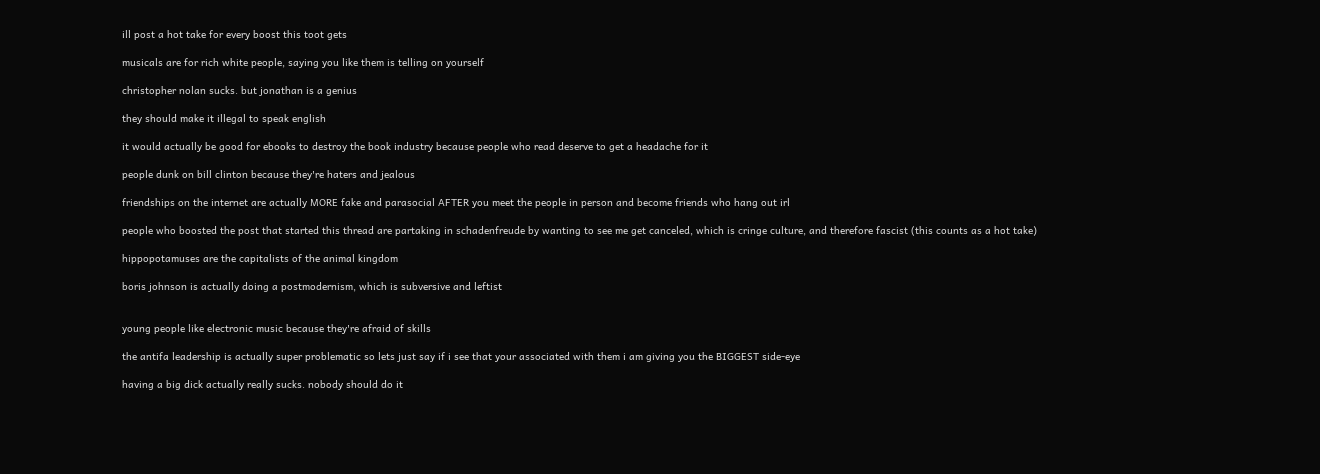ill post a hot take for every boost this toot gets

musicals are for rich white people, saying you like them is telling on yourself

christopher nolan sucks. but jonathan is a genius

they should make it illegal to speak english

it would actually be good for ebooks to destroy the book industry because people who read deserve to get a headache for it

people dunk on bill clinton because they're haters and jealous

friendships on the internet are actually MORE fake and parasocial AFTER you meet the people in person and become friends who hang out irl

people who boosted the post that started this thread are partaking in schadenfreude by wanting to see me get canceled, which is cringe culture, and therefore fascist (this counts as a hot take)

hippopotamuses are the capitalists of the animal kingdom

boris johnson is actually doing a postmodernism, which is subversive and leftist


young people like electronic music because they're afraid of skills

the antifa leadership is actually super problematic so lets just say if i see that your associated with them i am giving you the BIGGEST side-eye

having a big dick actually really sucks. nobody should do it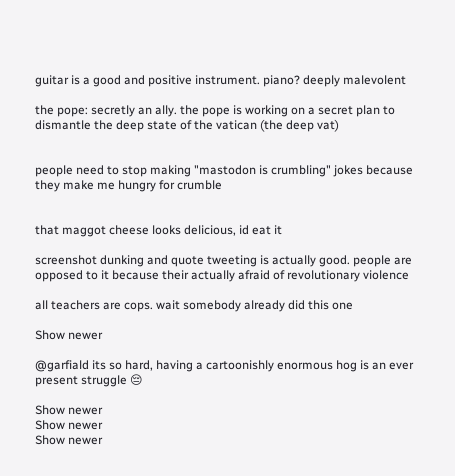guitar is a good and positive instrument. piano? deeply malevolent

the pope: secretly an ally. the pope is working on a secret plan to dismantle the deep state of the vatican (the deep vat)


people need to stop making "mastodon is crumbling" jokes because they make me hungry for crumble


that maggot cheese looks delicious, id eat it

screenshot dunking and quote tweeting is actually good. people are opposed to it because their actually afraid of revolutionary violence

all teachers are cops. wait somebody already did this one

Show newer

@garfiald its so hard, having a cartoonishly enormous hog is an ever present struggle 😔

Show newer
Show newer
Show newer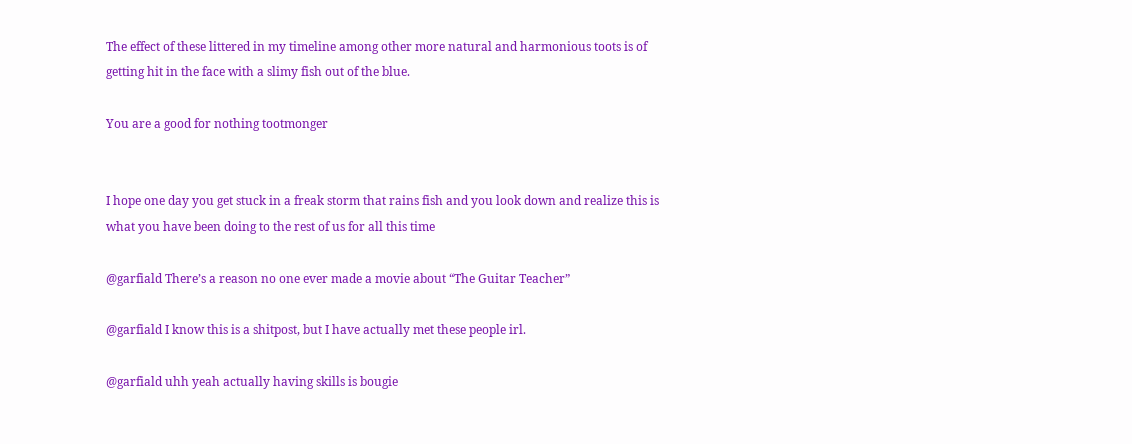The effect of these littered in my timeline among other more natural and harmonious toots is of getting hit in the face with a slimy fish out of the blue.

You are a good for nothing tootmonger


I hope one day you get stuck in a freak storm that rains fish and you look down and realize this is what you have been doing to the rest of us for all this time

@garfiald There’s a reason no one ever made a movie about “The Guitar Teacher”

@garfiald I know this is a shitpost, but I have actually met these people irl.

@garfiald uhh yeah actually having skills is bougie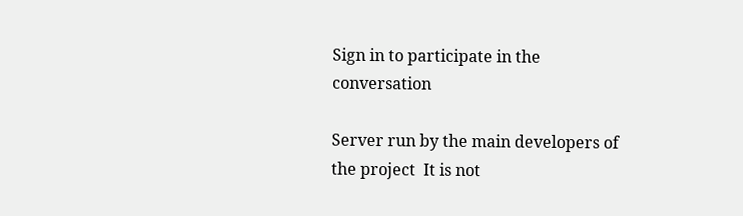Sign in to participate in the conversation

Server run by the main developers of the project  It is not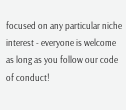focused on any particular niche interest - everyone is welcome as long as you follow our code of conduct!